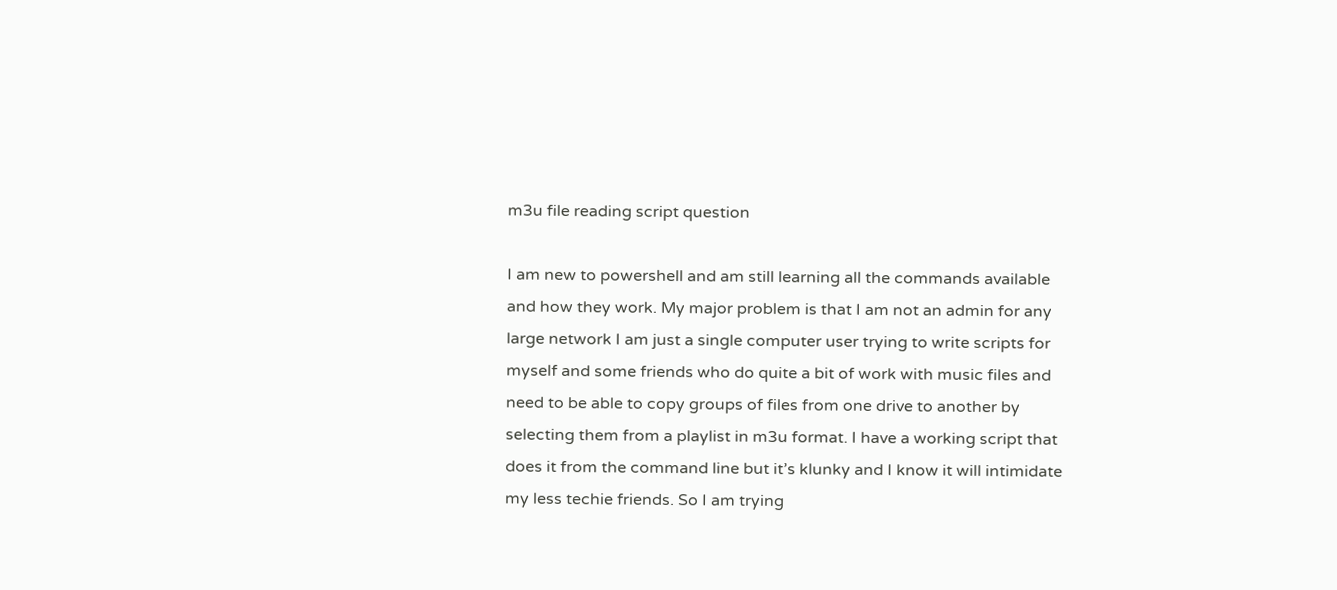m3u file reading script question

I am new to powershell and am still learning all the commands available and how they work. My major problem is that I am not an admin for any large network I am just a single computer user trying to write scripts for myself and some friends who do quite a bit of work with music files and need to be able to copy groups of files from one drive to another by selecting them from a playlist in m3u format. I have a working script that does it from the command line but it’s klunky and I know it will intimidate my less techie friends. So I am trying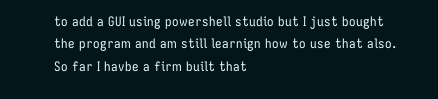to add a GUI using powershell studio but I just bought the program and am still learnign how to use that also. So far I havbe a firm built that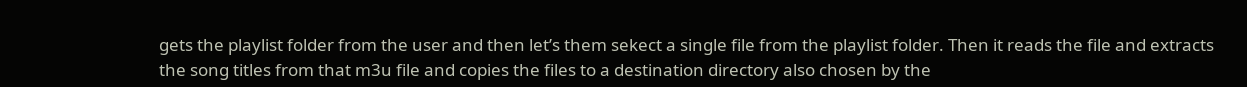gets the playlist folder from the user and then let’s them sekect a single file from the playlist folder. Then it reads the file and extracts the song titles from that m3u file and copies the files to a destination directory also chosen by the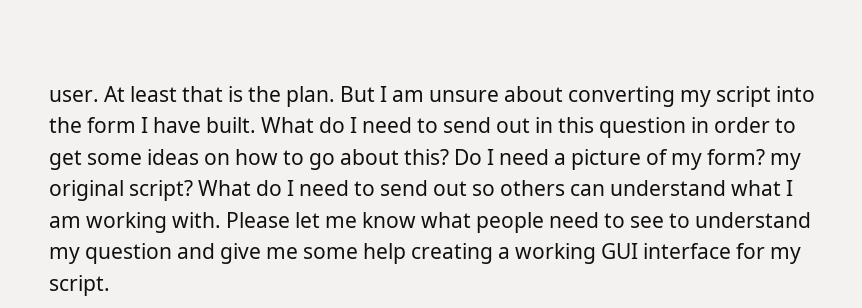user. At least that is the plan. But I am unsure about converting my script into the form I have built. What do I need to send out in this question in order to get some ideas on how to go about this? Do I need a picture of my form? my original script? What do I need to send out so others can understand what I am working with. Please let me know what people need to see to understand my question and give me some help creating a working GUI interface for my script.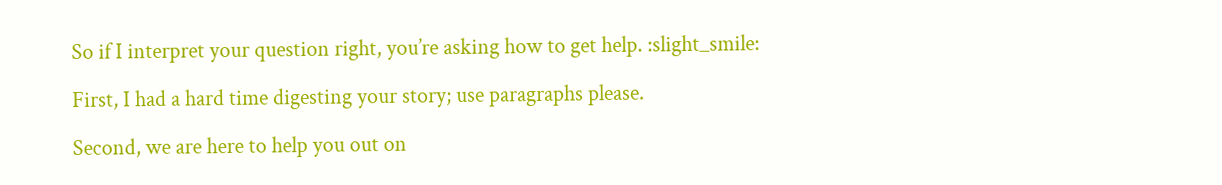So if I interpret your question right, you’re asking how to get help. :slight_smile:

First, I had a hard time digesting your story; use paragraphs please.

Second, we are here to help you out on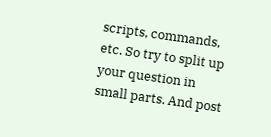scripts, commands, etc. So try to split up your question in small parts. And post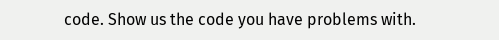code. Show us the code you have problems with.